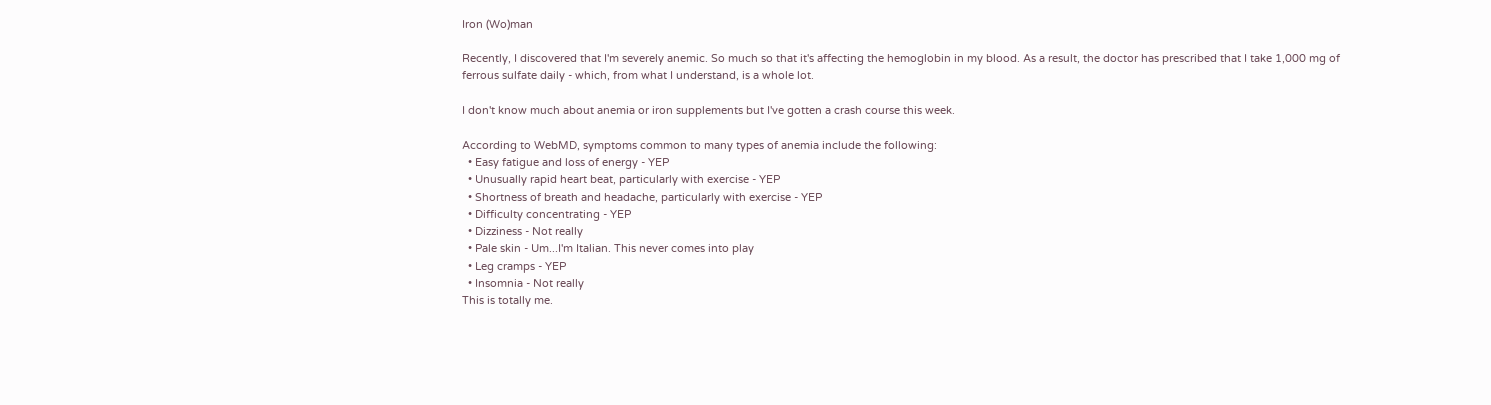Iron (Wo)man

Recently, I discovered that I'm severely anemic. So much so that it's affecting the hemoglobin in my blood. As a result, the doctor has prescribed that I take 1,000 mg of ferrous sulfate daily - which, from what I understand, is a whole lot.

I don't know much about anemia or iron supplements but I've gotten a crash course this week.

According to WebMD, symptoms common to many types of anemia include the following:
  • Easy fatigue and loss of energy - YEP
  • Unusually rapid heart beat, particularly with exercise - YEP
  • Shortness of breath and headache, particularly with exercise - YEP
  • Difficulty concentrating - YEP
  • Dizziness - Not really
  • Pale skin - Um...I'm Italian. This never comes into play
  • Leg cramps - YEP
  • Insomnia - Not really
This is totally me.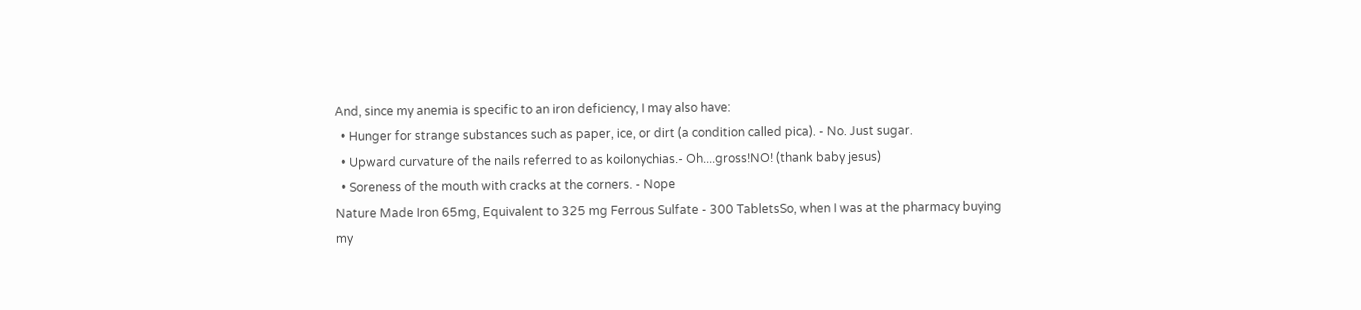And, since my anemia is specific to an iron deficiency, I may also have:
  • Hunger for strange substances such as paper, ice, or dirt (a condition called pica). - No. Just sugar.
  • Upward curvature of the nails referred to as koilonychias.- Oh....gross!NO! (thank baby jesus)
  • Soreness of the mouth with cracks at the corners. - Nope
Nature Made Iron 65mg, Equivalent to 325 mg Ferrous Sulfate - 300 TabletsSo, when I was at the pharmacy buying my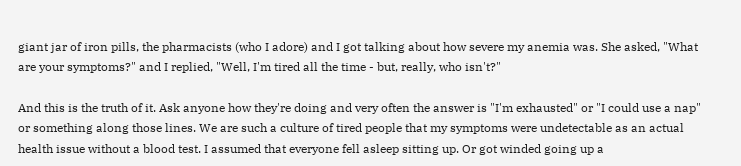giant jar of iron pills, the pharmacists (who I adore) and I got talking about how severe my anemia was. She asked, "What are your symptoms?" and I replied, "Well, I'm tired all the time - but, really, who isn't?"

And this is the truth of it. Ask anyone how they're doing and very often the answer is "I'm exhausted" or "I could use a nap" or something along those lines. We are such a culture of tired people that my symptoms were undetectable as an actual health issue without a blood test. I assumed that everyone fell asleep sitting up. Or got winded going up a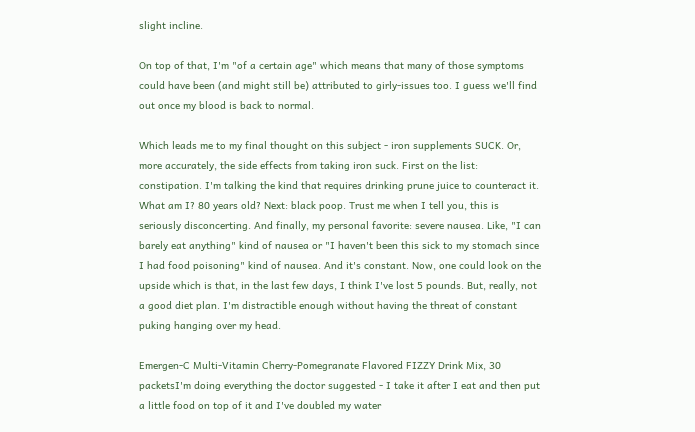slight incline.

On top of that, I'm "of a certain age" which means that many of those symptoms could have been (and might still be) attributed to girly-issues too. I guess we'll find out once my blood is back to normal.

Which leads me to my final thought on this subject - iron supplements SUCK. Or, more accurately, the side effects from taking iron suck. First on the list: constipation. I'm talking the kind that requires drinking prune juice to counteract it. What am I? 80 years old? Next: black poop. Trust me when I tell you, this is seriously disconcerting. And finally, my personal favorite: severe nausea. Like, "I can barely eat anything" kind of nausea or "I haven't been this sick to my stomach since I had food poisoning" kind of nausea. And it's constant. Now, one could look on the upside which is that, in the last few days, I think I've lost 5 pounds. But, really, not a good diet plan. I'm distractible enough without having the threat of constant puking hanging over my head.

Emergen-C Multi-Vitamin Cherry-Pomegranate Flavored FIZZY Drink Mix, 30 packetsI'm doing everything the doctor suggested - I take it after I eat and then put a little food on top of it and I've doubled my water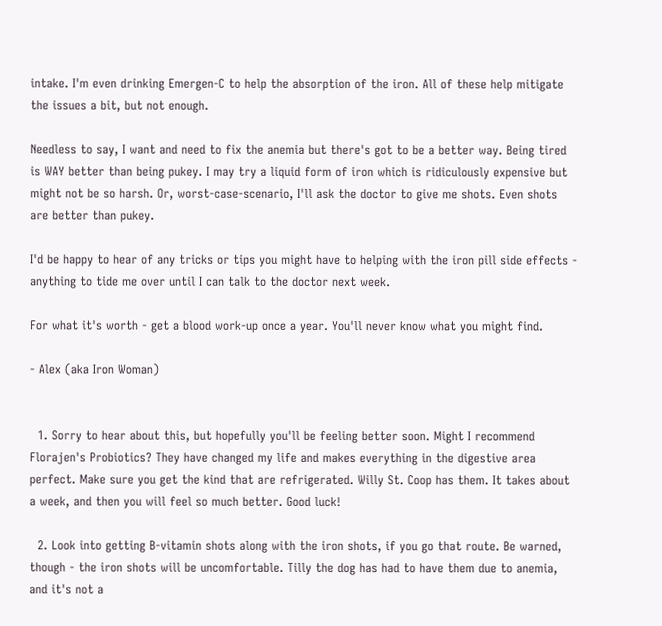intake. I'm even drinking Emergen-C to help the absorption of the iron. All of these help mitigate the issues a bit, but not enough.

Needless to say, I want and need to fix the anemia but there's got to be a better way. Being tired is WAY better than being pukey. I may try a liquid form of iron which is ridiculously expensive but might not be so harsh. Or, worst-case-scenario, I'll ask the doctor to give me shots. Even shots are better than pukey.

I'd be happy to hear of any tricks or tips you might have to helping with the iron pill side effects - anything to tide me over until I can talk to the doctor next week.

For what it's worth - get a blood work-up once a year. You'll never know what you might find.

- Alex (aka Iron Woman)


  1. Sorry to hear about this, but hopefully you'll be feeling better soon. Might I recommend Florajen's Probiotics? They have changed my life and makes everything in the digestive area perfect. Make sure you get the kind that are refrigerated. Willy St. Coop has them. It takes about a week, and then you will feel so much better. Good luck!

  2. Look into getting B-vitamin shots along with the iron shots, if you go that route. Be warned, though - the iron shots will be uncomfortable. Tilly the dog has had to have them due to anemia, and it's not a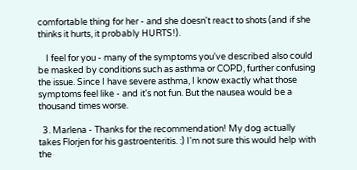comfortable thing for her - and she doesn't react to shots (and if she thinks it hurts, it probably HURTS!).

    I feel for you - many of the symptoms you've described also could be masked by conditions such as asthma or COPD, further confusing the issue. Since I have severe asthma, I know exactly what those symptoms feel like - and it's not fun. But the nausea would be a thousand times worse.

  3. Marlena - Thanks for the recommendation! My dog actually takes Florjen for his gastroenteritis. :) I'm not sure this would help with the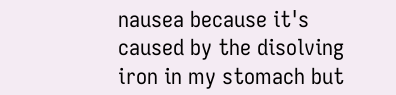nausea because it's caused by the disolving iron in my stomach but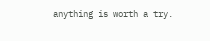anything is worth a try.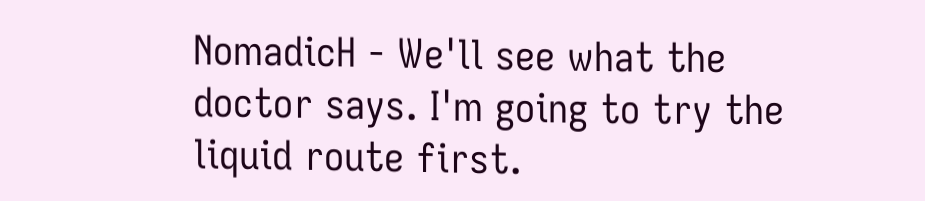NomadicH - We'll see what the doctor says. I'm going to try the liquid route first.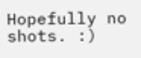Hopefully no shots. :)